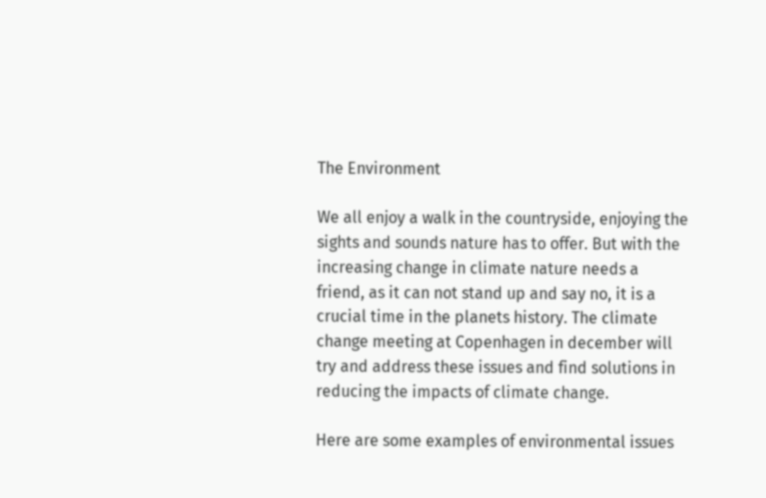The Environment

We all enjoy a walk in the countryside, enjoying the sights and sounds nature has to offer. But with the increasing change in climate nature needs a friend, as it can not stand up and say no, it is a crucial time in the planets history. The climate change meeting at Copenhagen in december will try and address these issues and find solutions in reducing the impacts of climate change.

Here are some examples of environmental issues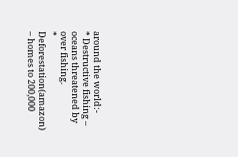around the world:-
* Destructive fishing – oceans threatened by over fishing.
* Deforestation(amazon) – homes to 200,000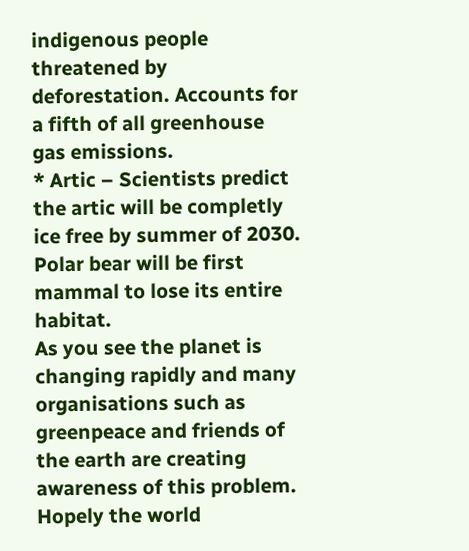indigenous people threatened by deforestation. Accounts for a fifth of all greenhouse gas emissions.
* Artic – Scientists predict the artic will be completly ice free by summer of 2030. Polar bear will be first mammal to lose its entire habitat.
As you see the planet is changing rapidly and many organisations such as greenpeace and friends of the earth are creating awareness of this problem. Hopely the world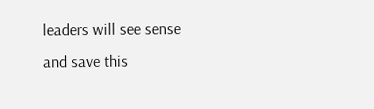leaders will see sense and save this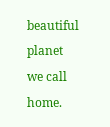beautiful planet we call home.